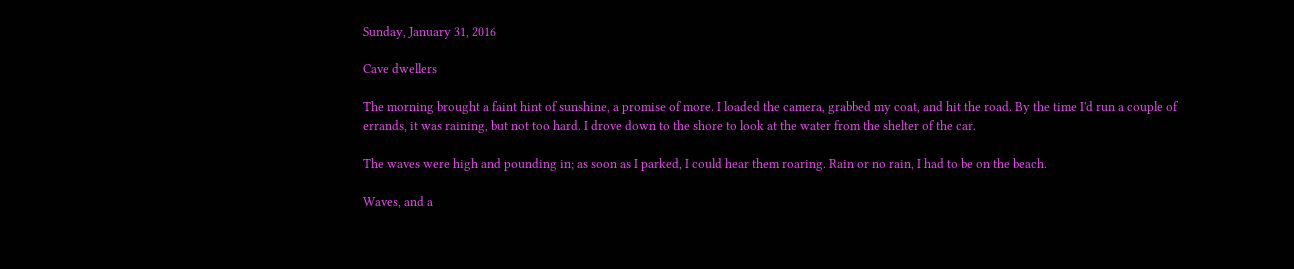Sunday, January 31, 2016

Cave dwellers

The morning brought a faint hint of sunshine, a promise of more. I loaded the camera, grabbed my coat, and hit the road. By the time I'd run a couple of errands, it was raining, but not too hard. I drove down to the shore to look at the water from the shelter of the car.

The waves were high and pounding in; as soon as I parked, I could hear them roaring. Rain or no rain, I had to be on the beach.

Waves, and a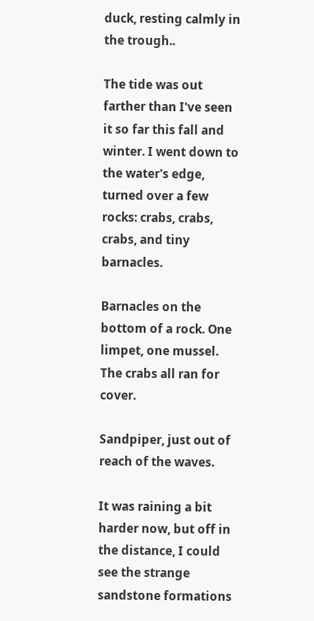duck, resting calmly in the trough..

The tide was out farther than I've seen it so far this fall and winter. I went down to the water's edge, turned over a few rocks: crabs, crabs, crabs, and tiny barnacles.

Barnacles on the bottom of a rock. One limpet, one mussel. The crabs all ran for cover.

Sandpiper, just out of reach of the waves.

It was raining a bit harder now, but off in the distance, I could see the strange sandstone formations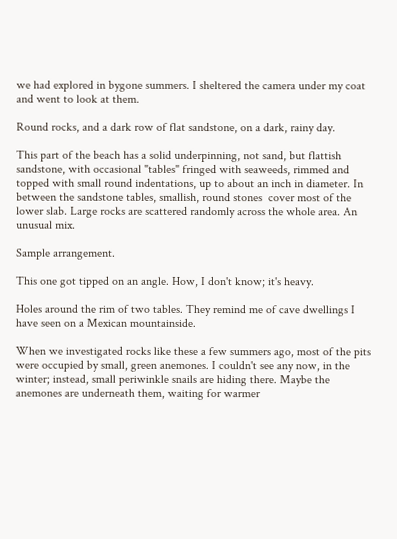we had explored in bygone summers. I sheltered the camera under my coat and went to look at them.

Round rocks, and a dark row of flat sandstone, on a dark, rainy day.

This part of the beach has a solid underpinning, not sand, but flattish sandstone, with occasional "tables" fringed with seaweeds, rimmed and topped with small round indentations, up to about an inch in diameter. In between the sandstone tables, smallish, round stones  cover most of the lower slab. Large rocks are scattered randomly across the whole area. An unusual mix.

Sample arrangement.

This one got tipped on an angle. How, I don't know; it's heavy.

Holes around the rim of two tables. They remind me of cave dwellings I have seen on a Mexican mountainside.

When we investigated rocks like these a few summers ago, most of the pits were occupied by small, green anemones. I couldn't see any now, in the winter; instead, small periwinkle snails are hiding there. Maybe the anemones are underneath them, waiting for warmer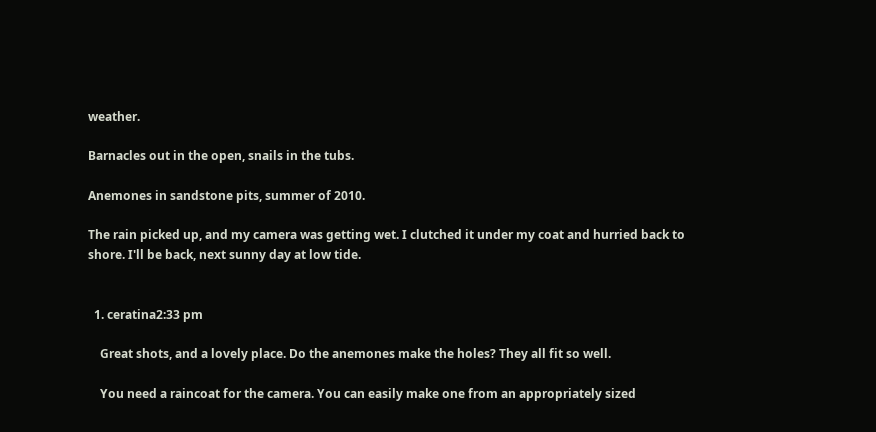weather.

Barnacles out in the open, snails in the tubs.

Anemones in sandstone pits, summer of 2010.

The rain picked up, and my camera was getting wet. I clutched it under my coat and hurried back to shore. I'll be back, next sunny day at low tide.


  1. ceratina2:33 pm

    Great shots, and a lovely place. Do the anemones make the holes? They all fit so well.

    You need a raincoat for the camera. You can easily make one from an appropriately sized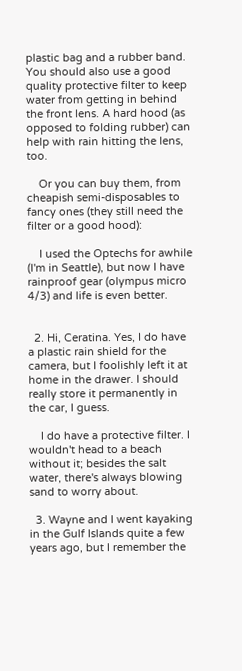plastic bag and a rubber band. You should also use a good quality protective filter to keep water from getting in behind the front lens. A hard hood (as opposed to folding rubber) can help with rain hitting the lens, too.

    Or you can buy them, from cheapish semi-disposables to fancy ones (they still need the filter or a good hood):

    I used the Optechs for awhile (I'm in Seattle), but now I have rainproof gear (olympus micro 4/3) and life is even better.


  2. Hi, Ceratina. Yes, I do have a plastic rain shield for the camera, but I foolishly left it at home in the drawer. I should really store it permanently in the car, I guess.

    I do have a protective filter. I wouldn't head to a beach without it; besides the salt water, there's always blowing sand to worry about.

  3. Wayne and I went kayaking in the Gulf Islands quite a few years ago, but I remember the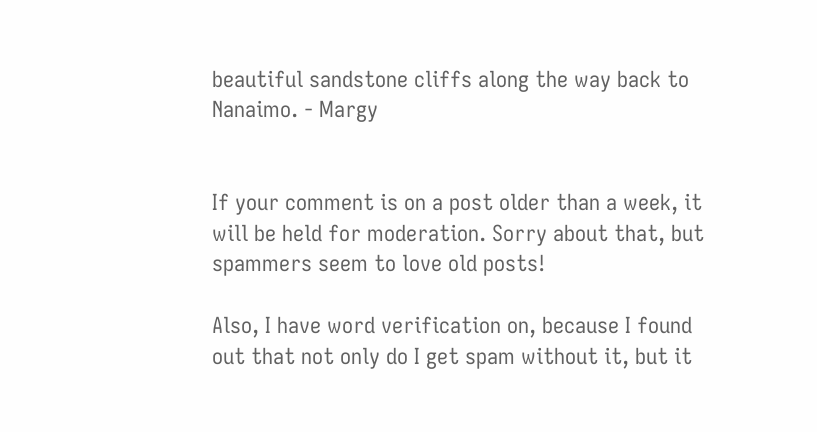beautiful sandstone cliffs along the way back to Nanaimo. - Margy


If your comment is on a post older than a week, it will be held for moderation. Sorry about that, but spammers seem to love old posts!

Also, I have word verification on, because I found out that not only do I get spam without it, but it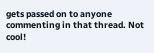gets passed on to anyone commenting in that thread. Not cool!